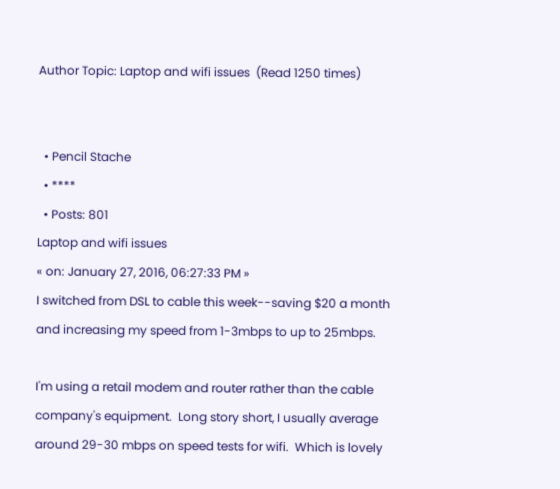Author Topic: Laptop and wifi issues  (Read 1250 times)


  • Pencil Stache
  • ****
  • Posts: 801
Laptop and wifi issues
« on: January 27, 2016, 06:27:33 PM »
I switched from DSL to cable this week--saving $20 a month and increasing my speed from 1-3mbps to up to 25mbps.

I'm using a retail modem and router rather than the cable company's equipment.  Long story short, I usually average around 29-30 mbps on speed tests for wifi.  Which is lovely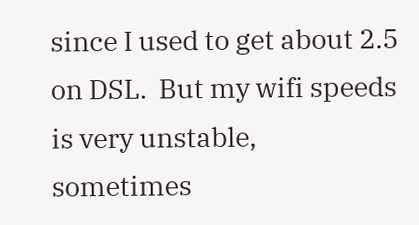since I used to get about 2.5 on DSL.  But my wifi speeds is very unstable, sometimes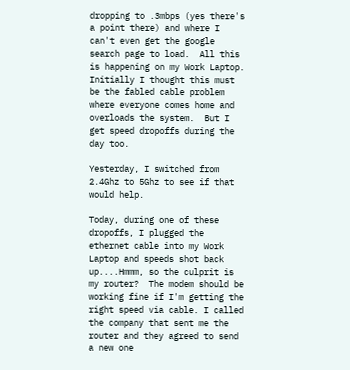dropping to .3mbps (yes there's a point there) and where I can't even get the google search page to load.  All this is happening on my Work Laptop. Initially I thought this must be the fabled cable problem where everyone comes home and overloads the system.  But I get speed dropoffs during the day too.

Yesterday, I switched from 2.4Ghz to 5Ghz to see if that would help.

Today, during one of these dropoffs, I plugged the ethernet cable into my Work Laptop and speeds shot back up....Hmmm, so the culprit is my router?  The modem should be working fine if I'm getting the right speed via cable. I called the company that sent me the router and they agreed to send a new one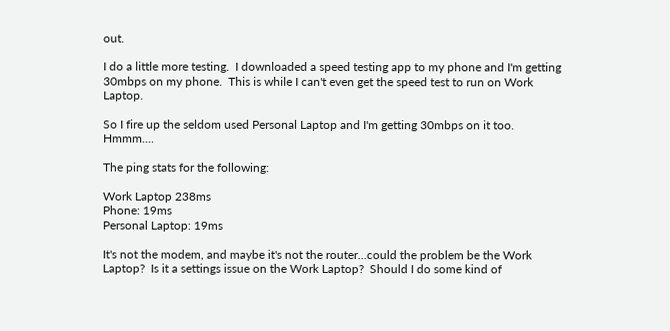out.

I do a little more testing.  I downloaded a speed testing app to my phone and I'm getting 30mbps on my phone.  This is while I can't even get the speed test to run on Work Laptop.

So I fire up the seldom used Personal Laptop and I'm getting 30mbps on it too.  Hmmm....

The ping stats for the following:

Work Laptop 238ms
Phone: 19ms
Personal Laptop: 19ms

It's not the modem, and maybe it's not the router...could the problem be the Work Laptop?  Is it a settings issue on the Work Laptop?  Should I do some kind of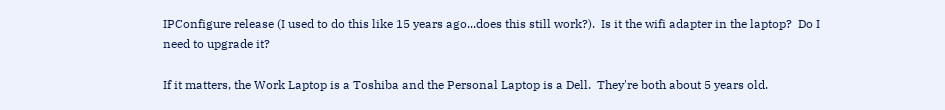IPConfigure release (I used to do this like 15 years ago...does this still work?).  Is it the wifi adapter in the laptop?  Do I need to upgrade it?

If it matters, the Work Laptop is a Toshiba and the Personal Laptop is a Dell.  They're both about 5 years old.